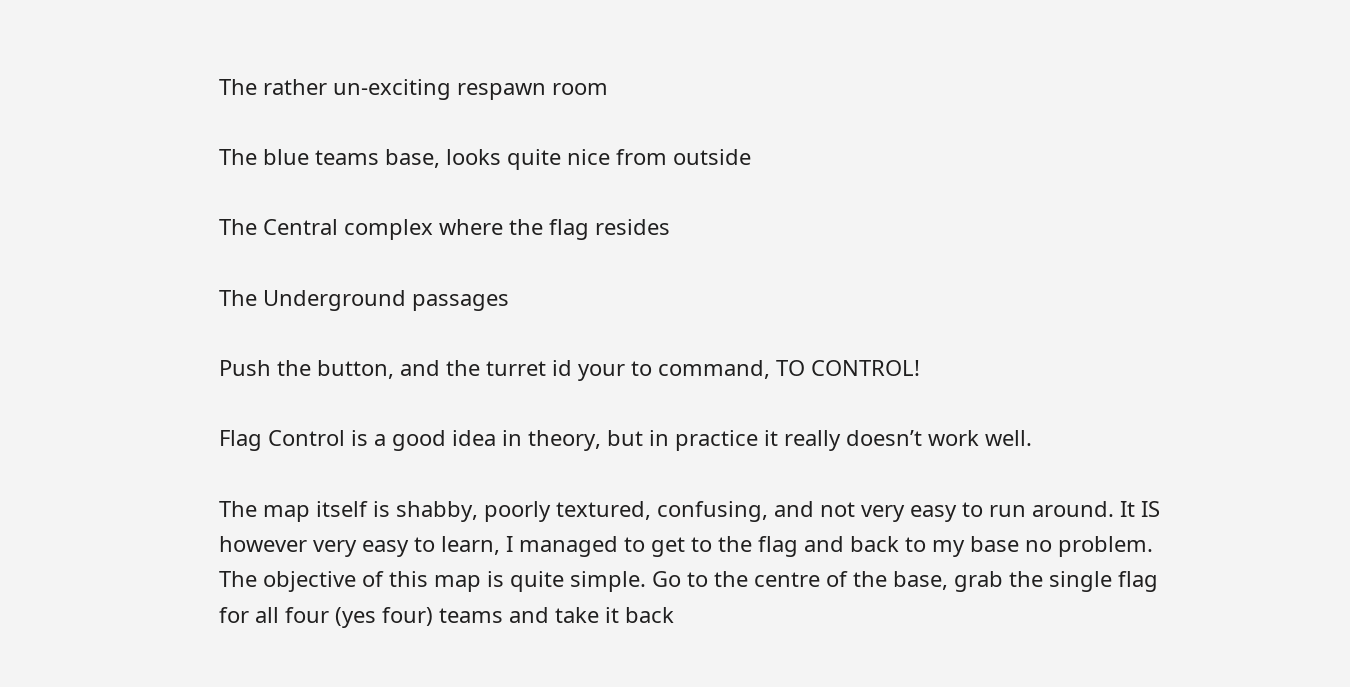The rather un-exciting respawn room

The blue teams base, looks quite nice from outside

The Central complex where the flag resides

The Underground passages

Push the button, and the turret id your to command, TO CONTROL!

Flag Control is a good idea in theory, but in practice it really doesn’t work well.

The map itself is shabby, poorly textured, confusing, and not very easy to run around. It IS however very easy to learn, I managed to get to the flag and back to my base no problem. The objective of this map is quite simple. Go to the centre of the base, grab the single flag for all four (yes four) teams and take it back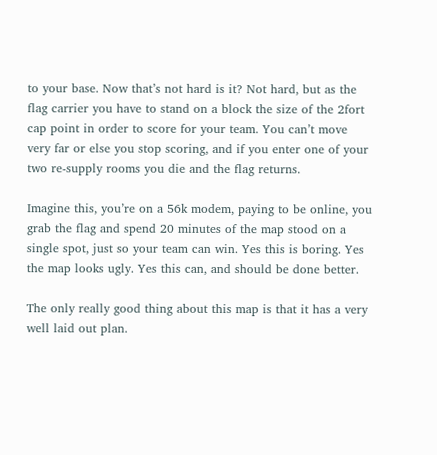to your base. Now that’s not hard is it? Not hard, but as the flag carrier you have to stand on a block the size of the 2fort cap point in order to score for your team. You can’t move very far or else you stop scoring, and if you enter one of your two re-supply rooms you die and the flag returns.

Imagine this, you’re on a 56k modem, paying to be online, you grab the flag and spend 20 minutes of the map stood on a single spot, just so your team can win. Yes this is boring. Yes the map looks ugly. Yes this can, and should be done better.

The only really good thing about this map is that it has a very well laid out plan.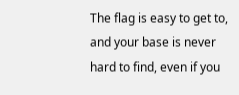The flag is easy to get to, and your base is never hard to find, even if you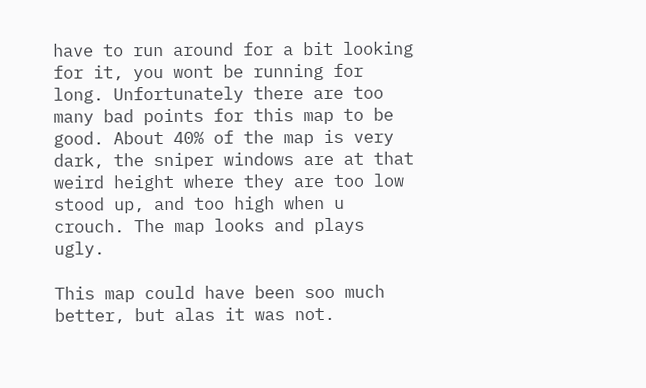have to run around for a bit looking for it, you wont be running for long. Unfortunately there are too many bad points for this map to be good. About 40% of the map is very dark, the sniper windows are at that weird height where they are too low stood up, and too high when u crouch. The map looks and plays ugly.

This map could have been soo much better, but alas it was not.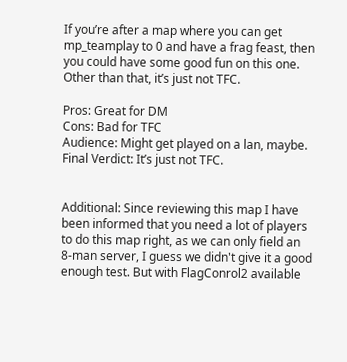If you’re after a map where you can get mp_teamplay to 0 and have a frag feast, then you could have some good fun on this one. Other than that, it’s just not TFC.

Pros: Great for DM
Cons: Bad for TFC
Audience: Might get played on a lan, maybe.
Final Verdict: It’s just not TFC.


Additional: Since reviewing this map I have been informed that you need a lot of players to do this map right, as we can only field an 8-man server, I guess we didn't give it a good enough test. But with FlagConrol2 available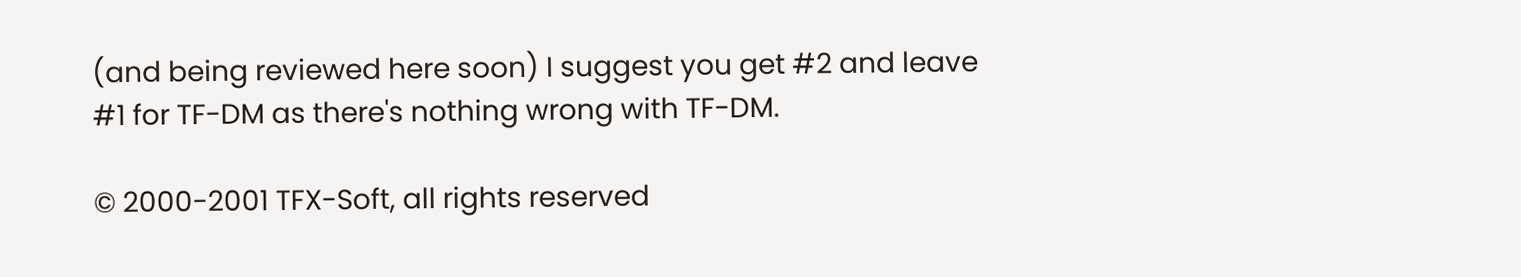(and being reviewed here soon) I suggest you get #2 and leave #1 for TF-DM as there's nothing wrong with TF-DM.

© 2000-2001 TFX-Soft, all rights reserved